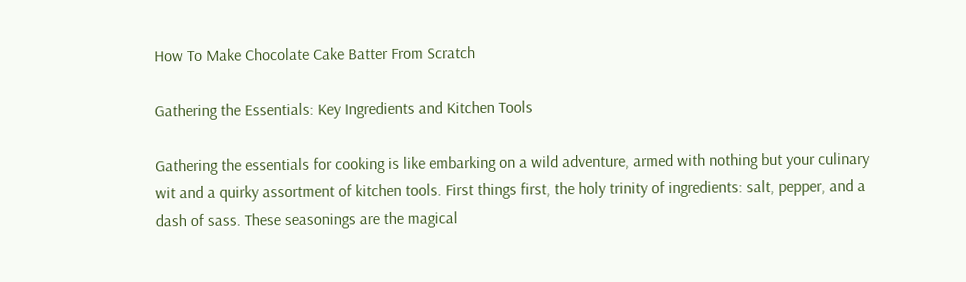How To Make Chocolate Cake Batter From Scratch

Gathering the Essentials: Key Ingredients and Kitchen Tools

Gathering the essentials for cooking is like embarking on a wild adventure, armed with nothing but your culinary wit and a quirky assortment of kitchen tools. First things first, the holy trinity of ingredients: salt, pepper, and a dash of sass. These seasonings are the magical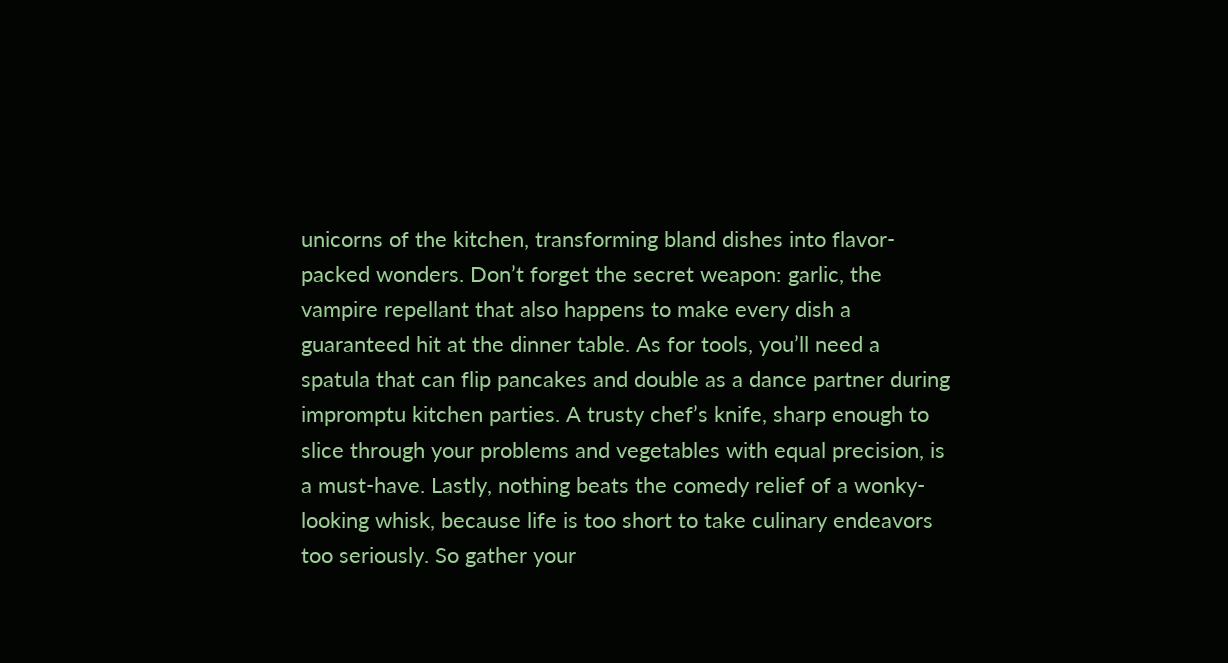unicorns of the kitchen, transforming bland dishes into flavor-packed wonders. Don’t forget the secret weapon: garlic, the vampire repellant that also happens to make every dish a guaranteed hit at the dinner table. As for tools, you’ll need a spatula that can flip pancakes and double as a dance partner during impromptu kitchen parties. A trusty chef’s knife, sharp enough to slice through your problems and vegetables with equal precision, is a must-have. Lastly, nothing beats the comedy relief of a wonky-looking whisk, because life is too short to take culinary endeavors too seriously. So gather your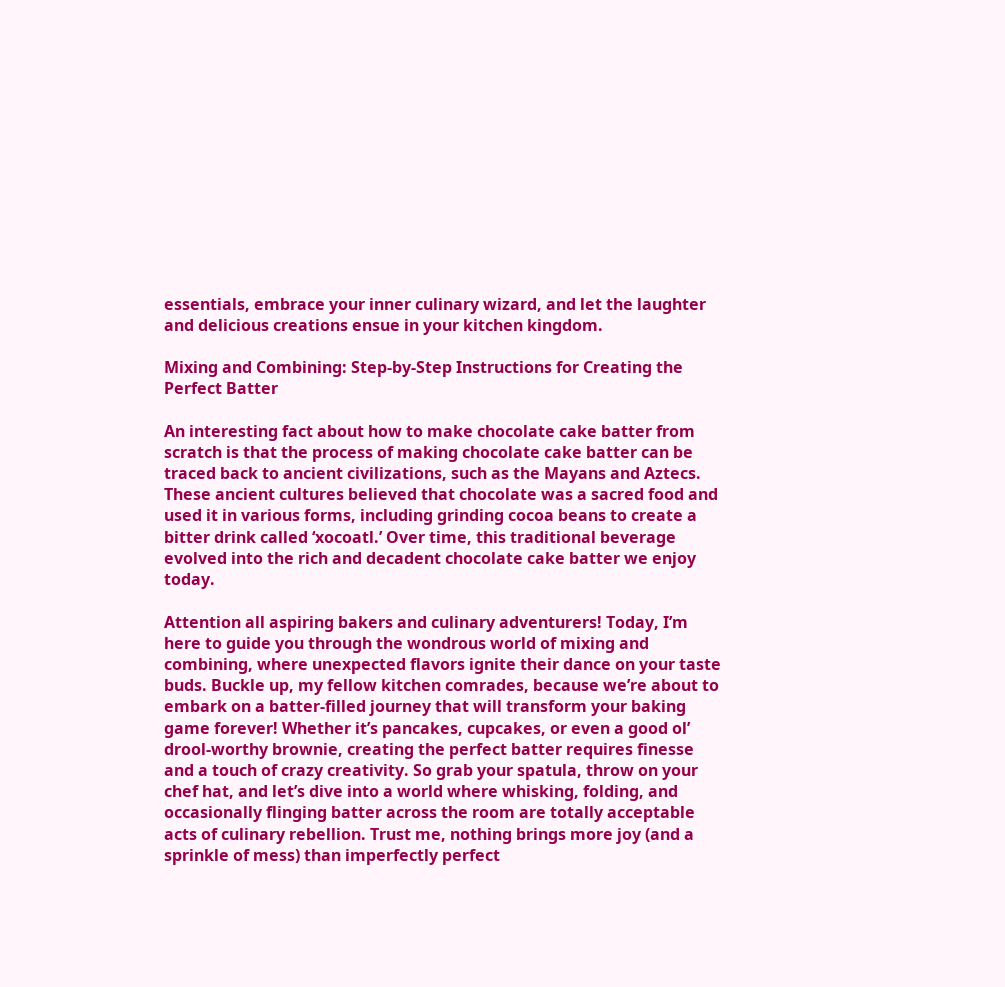essentials, embrace your inner culinary wizard, and let the laughter and delicious creations ensue in your kitchen kingdom.

Mixing and Combining: Step-by-Step Instructions for Creating the Perfect Batter

An interesting fact about how to make chocolate cake batter from scratch is that the process of making chocolate cake batter can be traced back to ancient civilizations, such as the Mayans and Aztecs. These ancient cultures believed that chocolate was a sacred food and used it in various forms, including grinding cocoa beans to create a bitter drink called ‘xocoatl.’ Over time, this traditional beverage evolved into the rich and decadent chocolate cake batter we enjoy today.

Attention all aspiring bakers and culinary adventurers! Today, I’m here to guide you through the wondrous world of mixing and combining, where unexpected flavors ignite their dance on your taste buds. Buckle up, my fellow kitchen comrades, because we’re about to embark on a batter-filled journey that will transform your baking game forever! Whether it’s pancakes, cupcakes, or even a good ol’ drool-worthy brownie, creating the perfect batter requires finesse and a touch of crazy creativity. So grab your spatula, throw on your chef hat, and let’s dive into a world where whisking, folding, and occasionally flinging batter across the room are totally acceptable acts of culinary rebellion. Trust me, nothing brings more joy (and a sprinkle of mess) than imperfectly perfect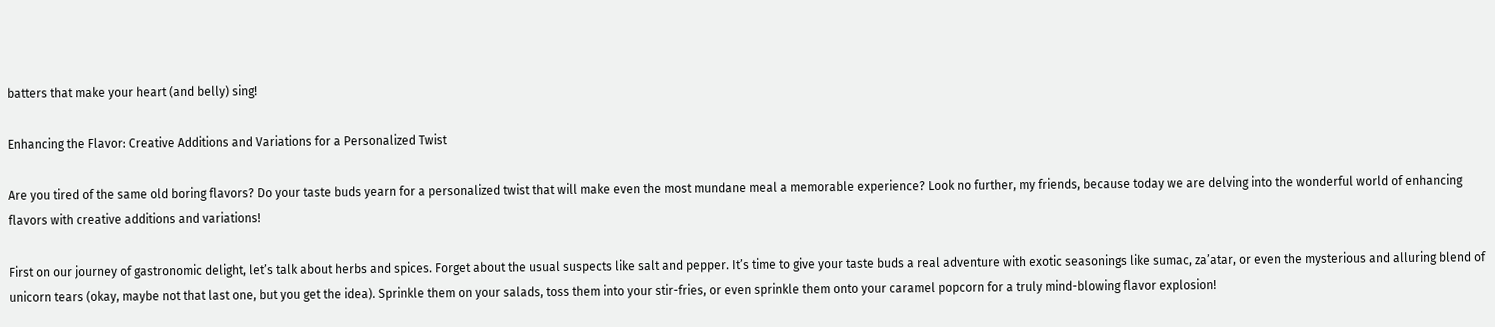batters that make your heart (and belly) sing!

Enhancing the Flavor: Creative Additions and Variations for a Personalized Twist

Are you tired of the same old boring flavors? Do your taste buds yearn for a personalized twist that will make even the most mundane meal a memorable experience? Look no further, my friends, because today we are delving into the wonderful world of enhancing flavors with creative additions and variations!

First on our journey of gastronomic delight, let’s talk about herbs and spices. Forget about the usual suspects like salt and pepper. It’s time to give your taste buds a real adventure with exotic seasonings like sumac, za’atar, or even the mysterious and alluring blend of unicorn tears (okay, maybe not that last one, but you get the idea). Sprinkle them on your salads, toss them into your stir-fries, or even sprinkle them onto your caramel popcorn for a truly mind-blowing flavor explosion!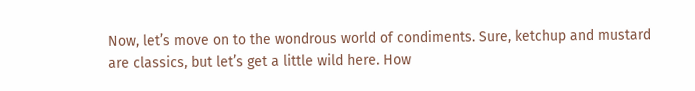Now, let’s move on to the wondrous world of condiments. Sure, ketchup and mustard are classics, but let’s get a little wild here. How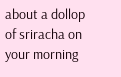about a dollop of sriracha on your morning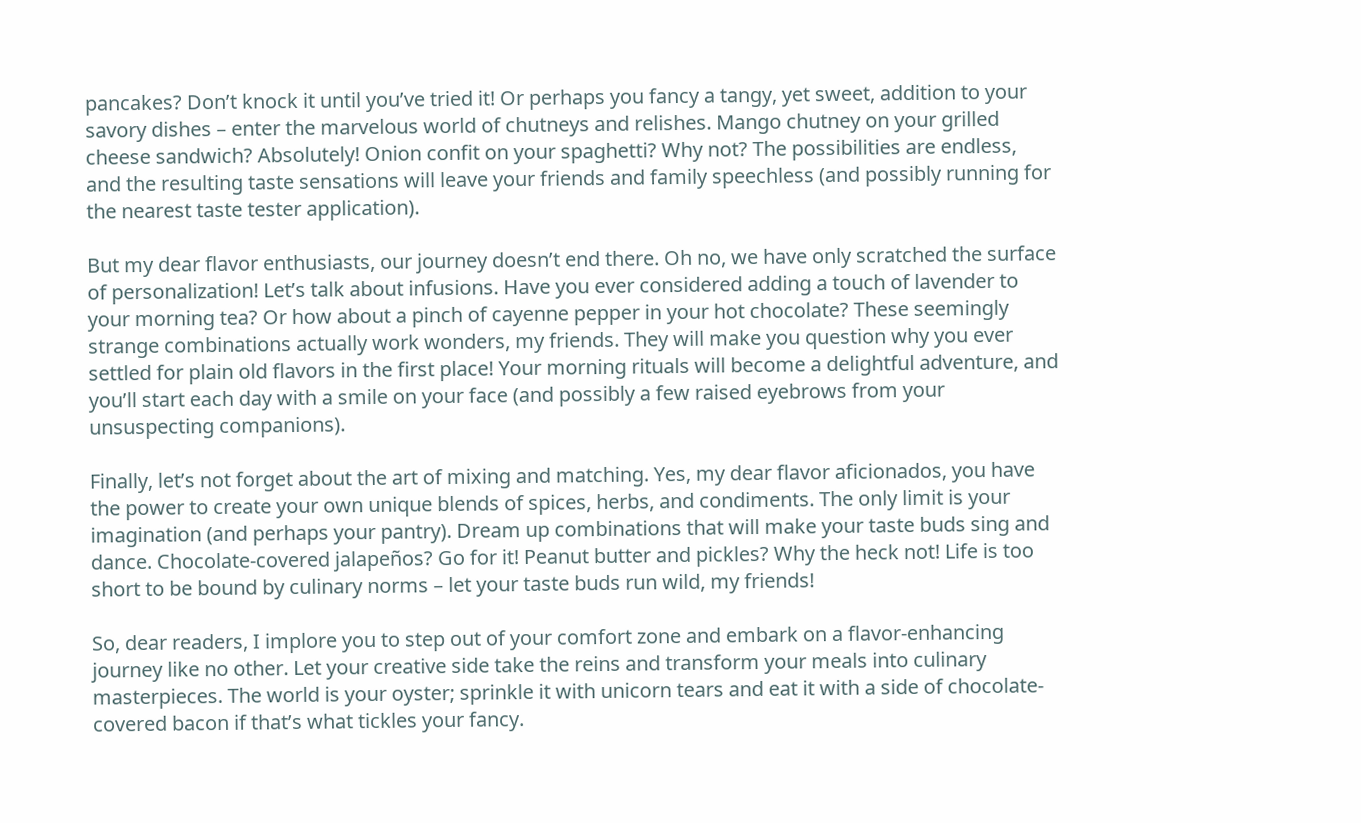pancakes? Don’t knock it until you’ve tried it! Or perhaps you fancy a tangy, yet sweet, addition to your savory dishes – enter the marvelous world of chutneys and relishes. Mango chutney on your grilled cheese sandwich? Absolutely! Onion confit on your spaghetti? Why not? The possibilities are endless, and the resulting taste sensations will leave your friends and family speechless (and possibly running for the nearest taste tester application).

But my dear flavor enthusiasts, our journey doesn’t end there. Oh no, we have only scratched the surface of personalization! Let’s talk about infusions. Have you ever considered adding a touch of lavender to your morning tea? Or how about a pinch of cayenne pepper in your hot chocolate? These seemingly strange combinations actually work wonders, my friends. They will make you question why you ever settled for plain old flavors in the first place! Your morning rituals will become a delightful adventure, and you’ll start each day with a smile on your face (and possibly a few raised eyebrows from your unsuspecting companions).

Finally, let’s not forget about the art of mixing and matching. Yes, my dear flavor aficionados, you have the power to create your own unique blends of spices, herbs, and condiments. The only limit is your imagination (and perhaps your pantry). Dream up combinations that will make your taste buds sing and dance. Chocolate-covered jalapeños? Go for it! Peanut butter and pickles? Why the heck not! Life is too short to be bound by culinary norms – let your taste buds run wild, my friends!

So, dear readers, I implore you to step out of your comfort zone and embark on a flavor-enhancing journey like no other. Let your creative side take the reins and transform your meals into culinary masterpieces. The world is your oyster; sprinkle it with unicorn tears and eat it with a side of chocolate-covered bacon if that’s what tickles your fancy.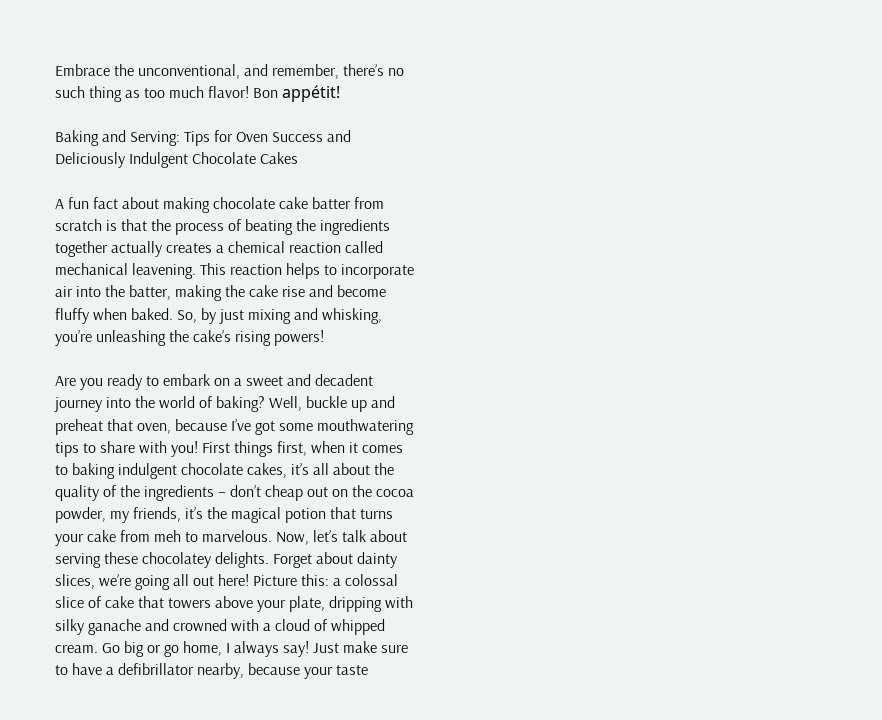Embrace the unconventional, and remember, there’s no such thing as too much flavor! Bon appétit!

Baking and Serving: Tips for Oven Success and Deliciously Indulgent Chocolate Cakes

A fun fact about making chocolate cake batter from scratch is that the process of beating the ingredients together actually creates a chemical reaction called mechanical leavening. This reaction helps to incorporate air into the batter, making the cake rise and become fluffy when baked. So, by just mixing and whisking, you’re unleashing the cake’s rising powers!

Are you ready to embark on a sweet and decadent journey into the world of baking? Well, buckle up and preheat that oven, because I’ve got some mouthwatering tips to share with you! First things first, when it comes to baking indulgent chocolate cakes, it’s all about the quality of the ingredients – don’t cheap out on the cocoa powder, my friends, it’s the magical potion that turns your cake from meh to marvelous. Now, let’s talk about serving these chocolatey delights. Forget about dainty slices, we’re going all out here! Picture this: a colossal slice of cake that towers above your plate, dripping with silky ganache and crowned with a cloud of whipped cream. Go big or go home, I always say! Just make sure to have a defibrillator nearby, because your taste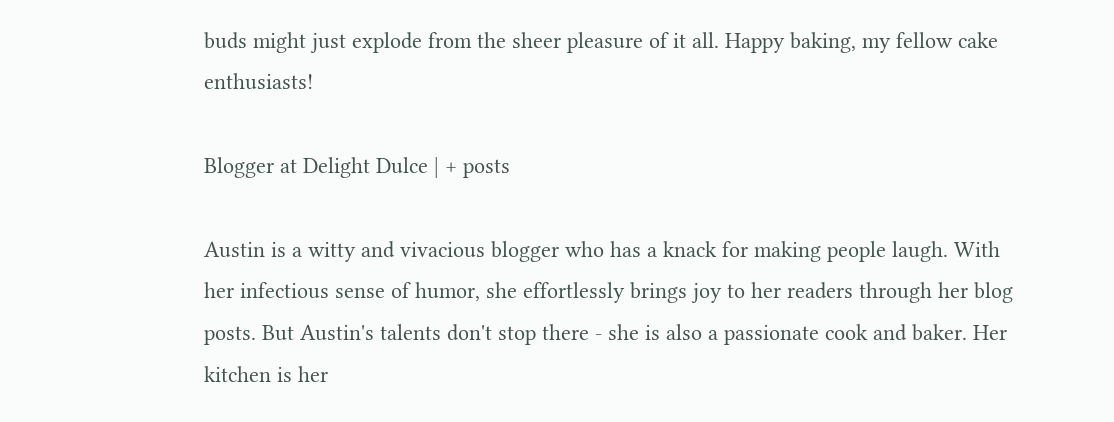buds might just explode from the sheer pleasure of it all. Happy baking, my fellow cake enthusiasts!

Blogger at Delight Dulce | + posts

Austin is a witty and vivacious blogger who has a knack for making people laugh. With her infectious sense of humor, she effortlessly brings joy to her readers through her blog posts. But Austin's talents don't stop there - she is also a passionate cook and baker. Her kitchen is her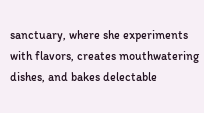sanctuary, where she experiments with flavors, creates mouthwatering dishes, and bakes delectable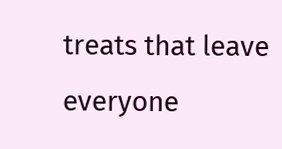treats that leave everyone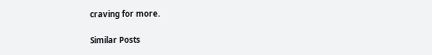craving for more.

Similar Posts